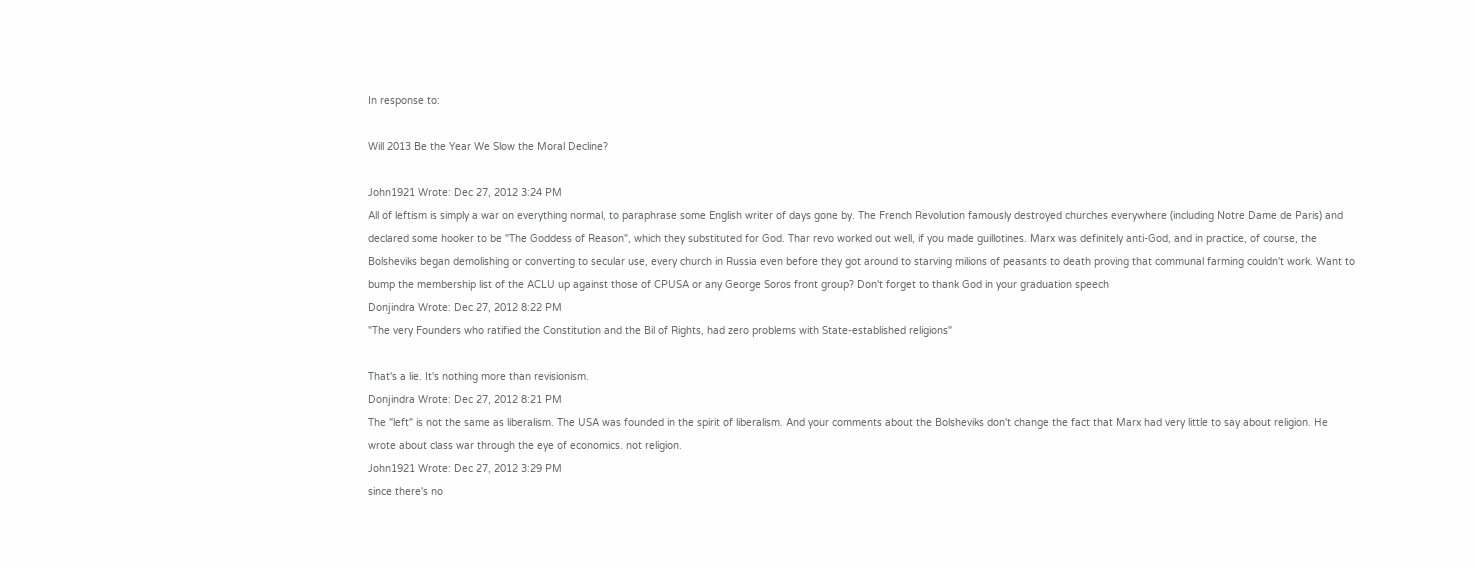In response to:

Will 2013 Be the Year We Slow the Moral Decline?

John1921 Wrote: Dec 27, 2012 3:24 PM
All of leftism is simply a war on everything normal, to paraphrase some English writer of days gone by. The French Revolution famously destroyed churches everywhere (including Notre Dame de Paris) and declared some hooker to be "The Goddess of Reason", which they substituted for God. Thar revo worked out well, if you made guillotines. Marx was definitely anti-God, and in practice, of course, the Bolsheviks began demolishing or converting to secular use, every church in Russia even before they got around to starving milions of peasants to death proving that communal farming couldn't work. Want to bump the membership list of the ACLU up against those of CPUSA or any George Soros front group? Don't forget to thank God in your graduation speech
Donjindra Wrote: Dec 27, 2012 8:22 PM
"The very Founders who ratified the Constitution and the Bil of Rights, had zero problems with State-established religions"

That's a lie. It's nothing more than revisionism.
Donjindra Wrote: Dec 27, 2012 8:21 PM
The "left" is not the same as liberalism. The USA was founded in the spirit of liberalism. And your comments about the Bolsheviks don't change the fact that Marx had very little to say about religion. He wrote about class war through the eye of economics. not religion.
John1921 Wrote: Dec 27, 2012 3:29 PM
since there's no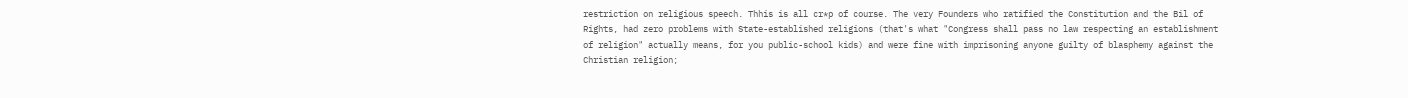restriction on religious speech. Thhis is all cr*p of course. The very Founders who ratified the Constitution and the Bil of Rights, had zero problems with State-established religions (that's what "Congress shall pass no law respecting an establishment of religion" actually means, for you public-school kids) and were fine with imprisoning anyone guilty of blasphemy against the Christian religion;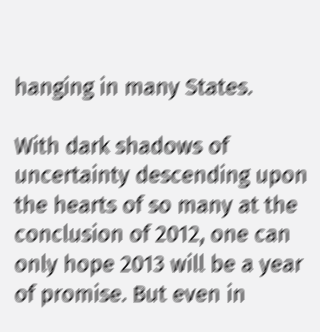hanging in many States.

With dark shadows of uncertainty descending upon the hearts of so many at the conclusion of 2012, one can only hope 2013 will be a year of promise. But even in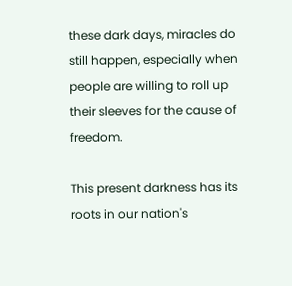these dark days, miracles do still happen, especially when people are willing to roll up their sleeves for the cause of freedom.

This present darkness has its roots in our nation's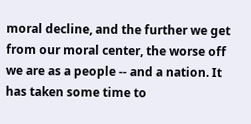moral decline, and the further we get from our moral center, the worse off we are as a people -- and a nation. It has taken some time to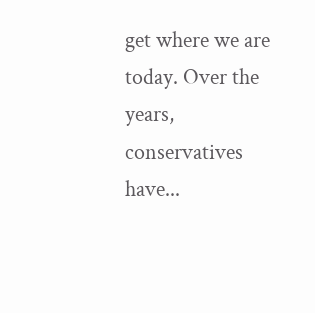get where we are today. Over the years, conservatives have...